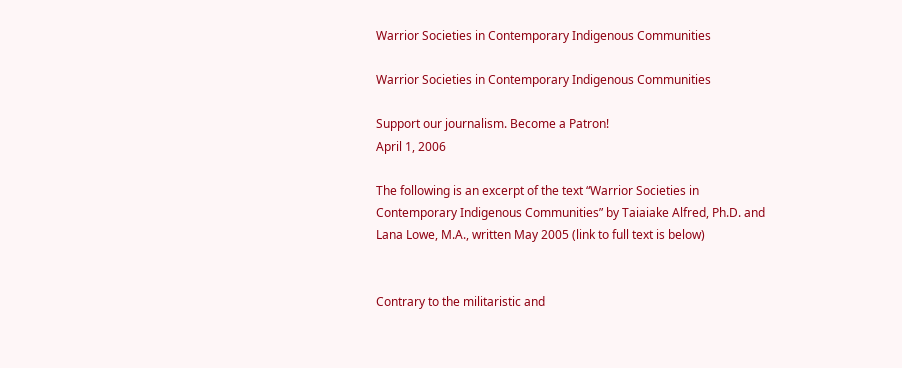Warrior Societies in Contemporary Indigenous Communities

Warrior Societies in Contemporary Indigenous Communities

Support our journalism. Become a Patron!
April 1, 2006

The following is an excerpt of the text “Warrior Societies in Contemporary Indigenous Communities” by Taiaiake Alfred, Ph.D. and Lana Lowe, M.A., written May 2005 (link to full text is below)


Contrary to the militaristic and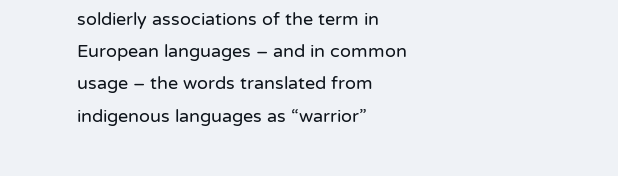soldierly associations of the term in European languages – and in common usage – the words translated from indigenous languages as “warrior”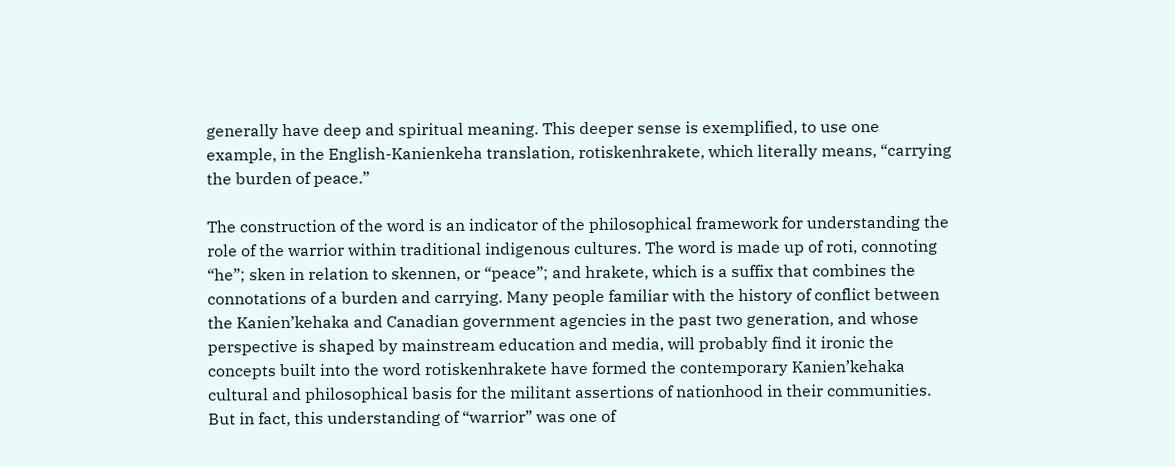generally have deep and spiritual meaning. This deeper sense is exemplified, to use one example, in the English-Kanienkeha translation, rotiskenhrakete, which literally means, “carrying the burden of peace.”

The construction of the word is an indicator of the philosophical framework for understanding the role of the warrior within traditional indigenous cultures. The word is made up of roti, connoting “he”; sken in relation to skennen, or “peace”; and hrakete, which is a suffix that combines the connotations of a burden and carrying. Many people familiar with the history of conflict between the Kanien’kehaka and Canadian government agencies in the past two generation, and whose perspective is shaped by mainstream education and media, will probably find it ironic the concepts built into the word rotiskenhrakete have formed the contemporary Kanien’kehaka cultural and philosophical basis for the militant assertions of nationhood in their communities. But in fact, this understanding of “warrior” was one of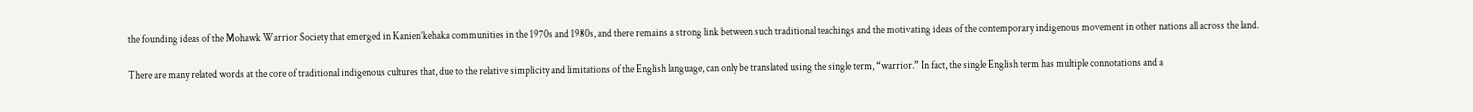the founding ideas of the Mohawk Warrior Society that emerged in Kanien’kehaka communities in the 1970s and 1980s, and there remains a strong link between such traditional teachings and the motivating ideas of the contemporary indigenous movement in other nations all across the land.

There are many related words at the core of traditional indigenous cultures that, due to the relative simplicity and limitations of the English language, can only be translated using the single term, “warrior.” In fact, the single English term has multiple connotations and a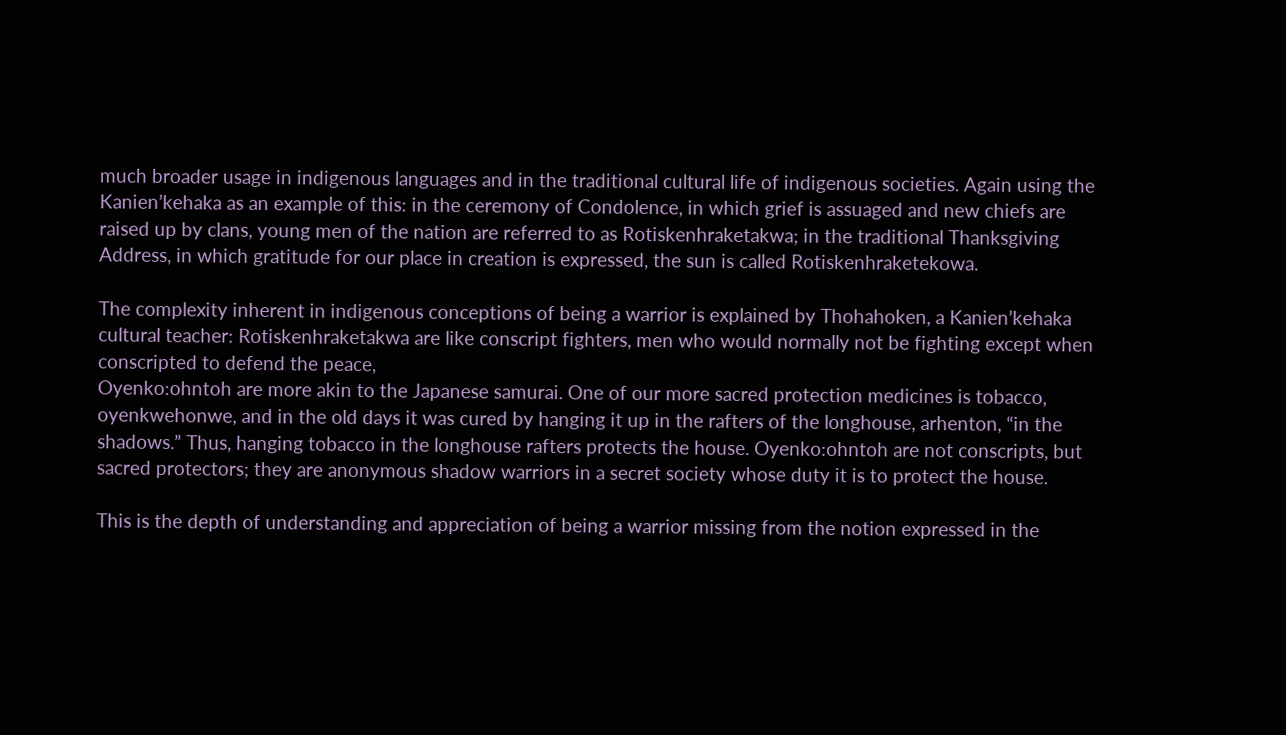much broader usage in indigenous languages and in the traditional cultural life of indigenous societies. Again using the Kanien’kehaka as an example of this: in the ceremony of Condolence, in which grief is assuaged and new chiefs are raised up by clans, young men of the nation are referred to as Rotiskenhraketakwa; in the traditional Thanksgiving Address, in which gratitude for our place in creation is expressed, the sun is called Rotiskenhraketekowa.

The complexity inherent in indigenous conceptions of being a warrior is explained by Thohahoken, a Kanien’kehaka cultural teacher: Rotiskenhraketakwa are like conscript fighters, men who would normally not be fighting except when conscripted to defend the peace,
Oyenko:ohntoh are more akin to the Japanese samurai. One of our more sacred protection medicines is tobacco, oyenkwehonwe, and in the old days it was cured by hanging it up in the rafters of the longhouse, arhenton, “in the shadows.” Thus, hanging tobacco in the longhouse rafters protects the house. Oyenko:ohntoh are not conscripts, but sacred protectors; they are anonymous shadow warriors in a secret society whose duty it is to protect the house.

This is the depth of understanding and appreciation of being a warrior missing from the notion expressed in the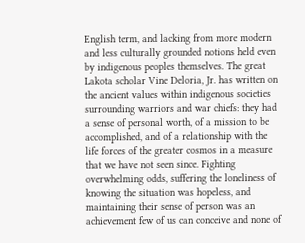English term, and lacking from more modern and less culturally grounded notions held even by indigenous peoples themselves. The great Lakota scholar Vine Deloria, Jr. has written on the ancient values within indigenous societies surrounding warriors and war chiefs: they had a sense of personal worth, of a mission to be accomplished, and of a relationship with the life forces of the greater cosmos in a measure that we have not seen since. Fighting overwhelming odds, suffering the loneliness of knowing the situation was hopeless, and maintaining their sense of person was an achievement few of us can conceive and none of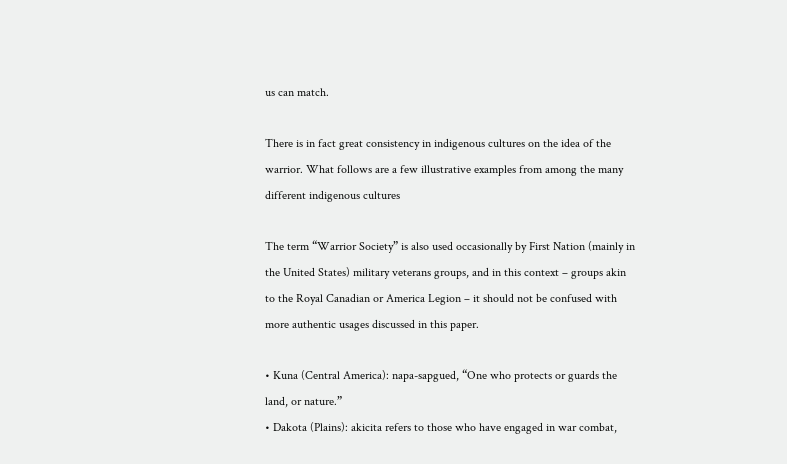us can match.

There is in fact great consistency in indigenous cultures on the idea of the warrior. What follows are a few illustrative examples from among the many different indigenous cultures

The term “Warrior Society” is also used occasionally by First Nation (mainly in the United States) military veterans groups, and in this context – groups akin to the Royal Canadian or America Legion – it should not be confused with more authentic usages discussed in this paper.

• Kuna (Central America): napa-sapgued, “One who protects or guards the land, or nature.”
• Dakota (Plains): akicita refers to those who have engaged in war combat,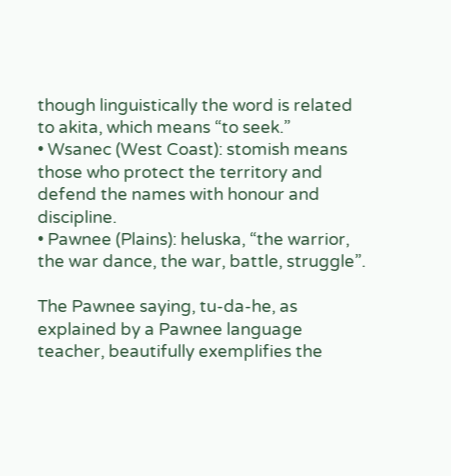though linguistically the word is related to akita, which means “to seek.”
• Wsanec (West Coast): stomish means those who protect the territory and defend the names with honour and discipline.
• Pawnee (Plains): heluska, “the warrior, the war dance, the war, battle, struggle”.

The Pawnee saying, tu-da-he, as explained by a Pawnee language teacher, beautifully exemplifies the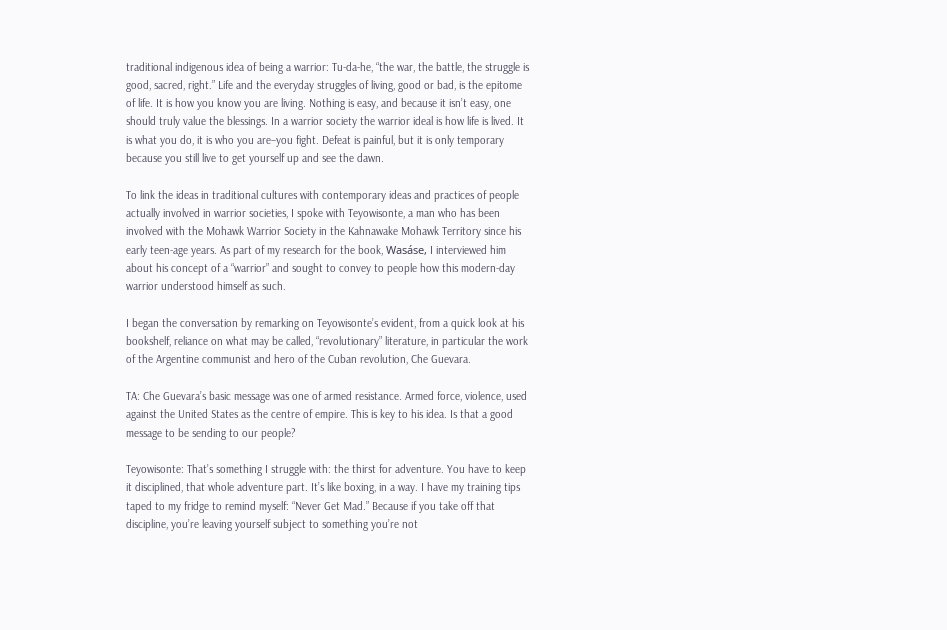traditional indigenous idea of being a warrior: Tu-da-he, “the war, the battle, the struggle is good, sacred, right.” Life and the everyday struggles of living, good or bad, is the epitome of life. It is how you know you are living. Nothing is easy, and because it isn’t easy, one should truly value the blessings. In a warrior society the warrior ideal is how life is lived. It is what you do, it is who you are–you fight. Defeat is painful, but it is only temporary because you still live to get yourself up and see the dawn.

To link the ideas in traditional cultures with contemporary ideas and practices of people actually involved in warrior societies, I spoke with Teyowisonte, a man who has been involved with the Mohawk Warrior Society in the Kahnawake Mohawk Territory since his early teen-age years. As part of my research for the book, Wasáse, I interviewed him about his concept of a “warrior” and sought to convey to people how this modern-day warrior understood himself as such.

I began the conversation by remarking on Teyowisonte’s evident, from a quick look at his bookshelf, reliance on what may be called, “revolutionary” literature, in particular the work of the Argentine communist and hero of the Cuban revolution, Che Guevara.

TA: Che Guevara’s basic message was one of armed resistance. Armed force, violence, used against the United States as the centre of empire. This is key to his idea. Is that a good message to be sending to our people?

Teyowisonte: That’s something I struggle with: the thirst for adventure. You have to keep it disciplined, that whole adventure part. It’s like boxing, in a way. I have my training tips taped to my fridge to remind myself: “Never Get Mad.” Because if you take off that discipline, you’re leaving yourself subject to something you’re not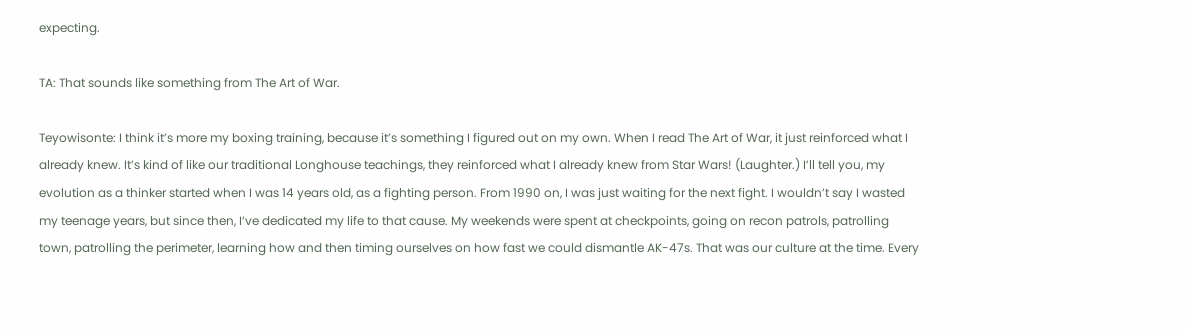expecting.

TA: That sounds like something from The Art of War.

Teyowisonte: I think it’s more my boxing training, because it’s something I figured out on my own. When I read The Art of War, it just reinforced what I already knew. It’s kind of like our traditional Longhouse teachings, they reinforced what I already knew from Star Wars! (Laughter.) I’ll tell you, my evolution as a thinker started when I was 14 years old, as a fighting person. From 1990 on, I was just waiting for the next fight. I wouldn’t say I wasted my teenage years, but since then, I’ve dedicated my life to that cause. My weekends were spent at checkpoints, going on recon patrols, patrolling town, patrolling the perimeter, learning how and then timing ourselves on how fast we could dismantle AK-47s. That was our culture at the time. Every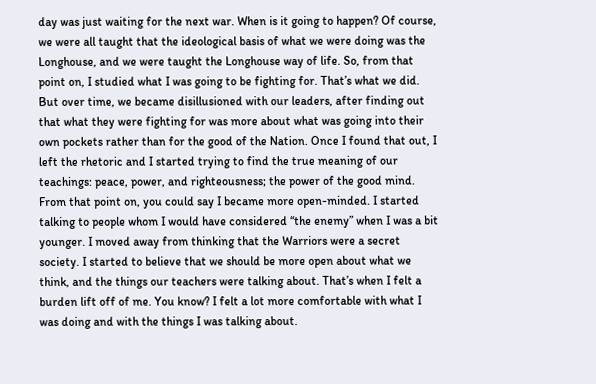day was just waiting for the next war. When is it going to happen? Of course, we were all taught that the ideological basis of what we were doing was the Longhouse, and we were taught the Longhouse way of life. So, from that point on, I studied what I was going to be fighting for. That’s what we did. But over time, we became disillusioned with our leaders, after finding out that what they were fighting for was more about what was going into their own pockets rather than for the good of the Nation. Once I found that out, I left the rhetoric and I started trying to find the true meaning of our teachings: peace, power, and righteousness; the power of the good mind. From that point on, you could say I became more open-minded. I started talking to people whom I would have considered “the enemy” when I was a bit younger. I moved away from thinking that the Warriors were a secret society. I started to believe that we should be more open about what we think, and the things our teachers were talking about. That’s when I felt a burden lift off of me. You know? I felt a lot more comfortable with what I was doing and with the things I was talking about.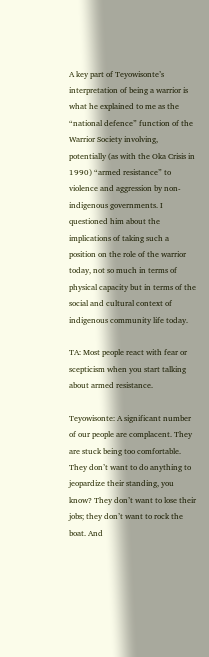A key part of Teyowisonte’s interpretation of being a warrior is what he explained to me as the “national defence” function of the Warrior Society involving, potentially (as with the Oka Crisis in 1990) “armed resistance” to violence and aggression by non-indigenous governments. I questioned him about the implications of taking such a position on the role of the warrior today, not so much in terms of physical capacity but in terms of the social and cultural context of indigenous community life today.

TA: Most people react with fear or scepticism when you start talking about armed resistance.

Teyowisonte: A significant number of our people are complacent. They are stuck being too comfortable. They don’t want to do anything to jeopardize their standing, you know? They don’t want to lose their jobs; they don’t want to rock the boat. And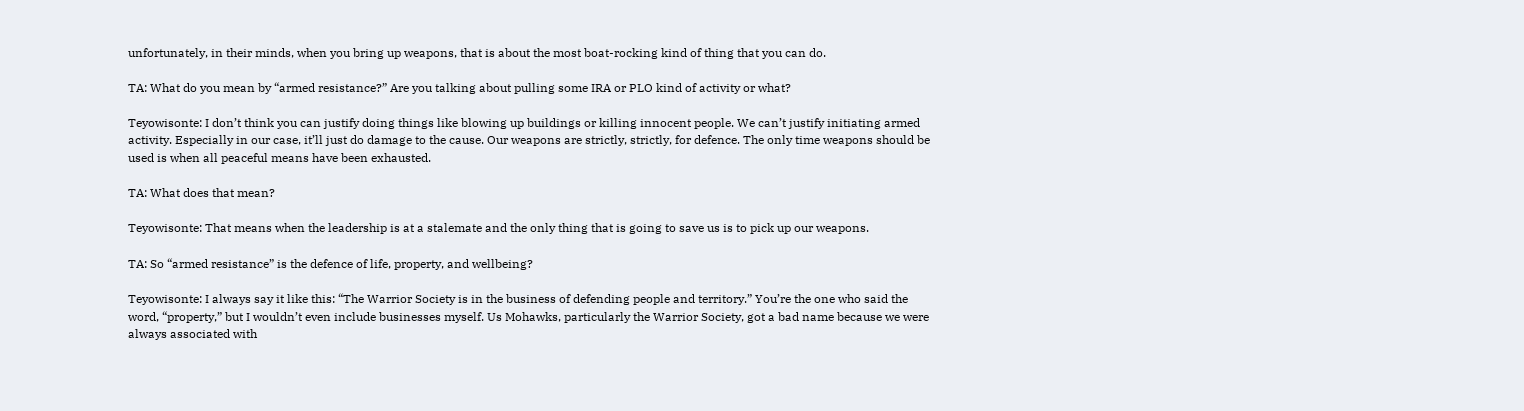unfortunately, in their minds, when you bring up weapons, that is about the most boat-rocking kind of thing that you can do.

TA: What do you mean by “armed resistance?” Are you talking about pulling some IRA or PLO kind of activity or what?

Teyowisonte: I don’t think you can justify doing things like blowing up buildings or killing innocent people. We can’t justify initiating armed activity. Especially in our case, it’ll just do damage to the cause. Our weapons are strictly, strictly, for defence. The only time weapons should be used is when all peaceful means have been exhausted.

TA: What does that mean?

Teyowisonte: That means when the leadership is at a stalemate and the only thing that is going to save us is to pick up our weapons.

TA: So “armed resistance” is the defence of life, property, and wellbeing?

Teyowisonte: I always say it like this: “The Warrior Society is in the business of defending people and territory.” You’re the one who said the word, “property,” but I wouldn’t even include businesses myself. Us Mohawks, particularly the Warrior Society, got a bad name because we were always associated with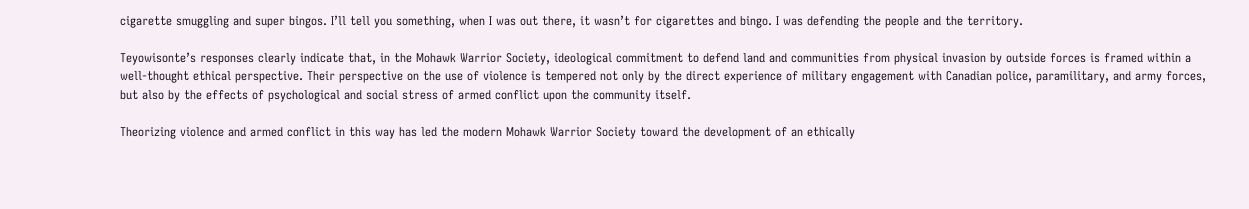cigarette smuggling and super bingos. I’ll tell you something, when I was out there, it wasn’t for cigarettes and bingo. I was defending the people and the territory.

Teyowisonte’s responses clearly indicate that, in the Mohawk Warrior Society, ideological commitment to defend land and communities from physical invasion by outside forces is framed within a well-thought ethical perspective. Their perspective on the use of violence is tempered not only by the direct experience of military engagement with Canadian police, paramilitary, and army forces, but also by the effects of psychological and social stress of armed conflict upon the community itself.

Theorizing violence and armed conflict in this way has led the modern Mohawk Warrior Society toward the development of an ethically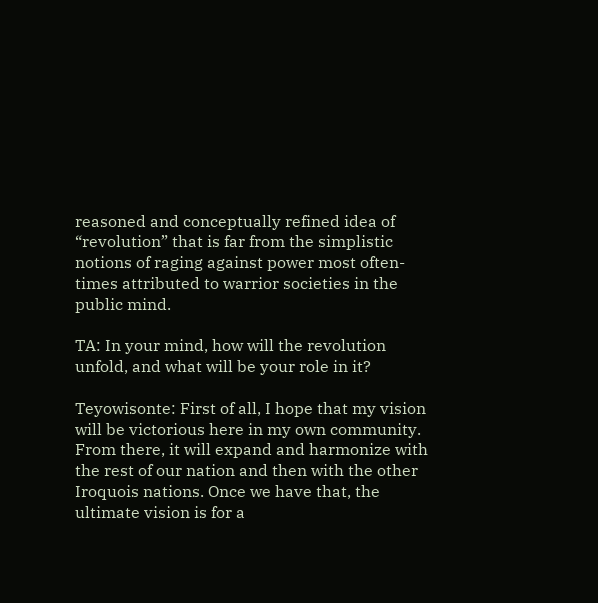reasoned and conceptually refined idea of “revolution” that is far from the simplistic notions of raging against power most often-times attributed to warrior societies in the public mind.

TA: In your mind, how will the revolution unfold, and what will be your role in it?

Teyowisonte: First of all, I hope that my vision will be victorious here in my own community. From there, it will expand and harmonize with the rest of our nation and then with the other Iroquois nations. Once we have that, the ultimate vision is for a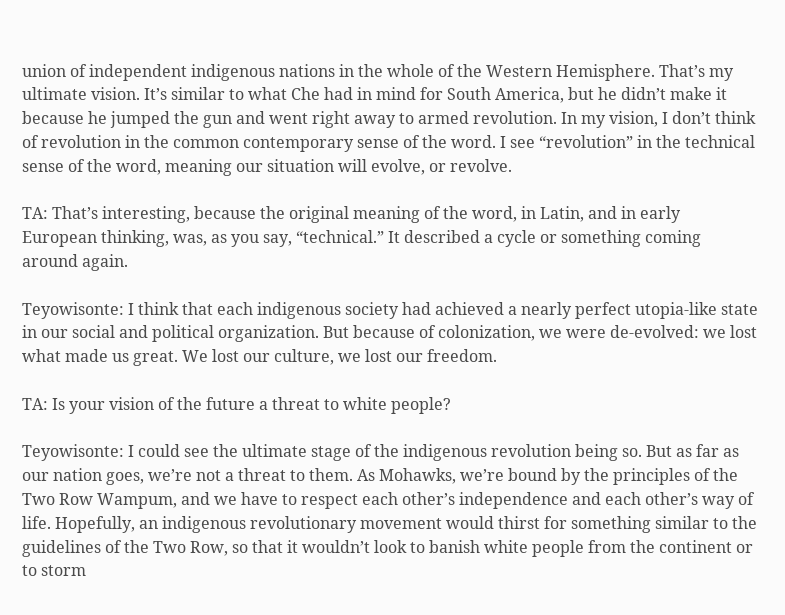union of independent indigenous nations in the whole of the Western Hemisphere. That’s my ultimate vision. It’s similar to what Che had in mind for South America, but he didn’t make it because he jumped the gun and went right away to armed revolution. In my vision, I don’t think of revolution in the common contemporary sense of the word. I see “revolution” in the technical sense of the word, meaning our situation will evolve, or revolve.

TA: That’s interesting, because the original meaning of the word, in Latin, and in early European thinking, was, as you say, “technical.” It described a cycle or something coming around again.

Teyowisonte: I think that each indigenous society had achieved a nearly perfect utopia-like state in our social and political organization. But because of colonization, we were de-evolved: we lost what made us great. We lost our culture, we lost our freedom.

TA: Is your vision of the future a threat to white people?

Teyowisonte: I could see the ultimate stage of the indigenous revolution being so. But as far as our nation goes, we’re not a threat to them. As Mohawks, we’re bound by the principles of the Two Row Wampum, and we have to respect each other’s independence and each other’s way of life. Hopefully, an indigenous revolutionary movement would thirst for something similar to the guidelines of the Two Row, so that it wouldn’t look to banish white people from the continent or to storm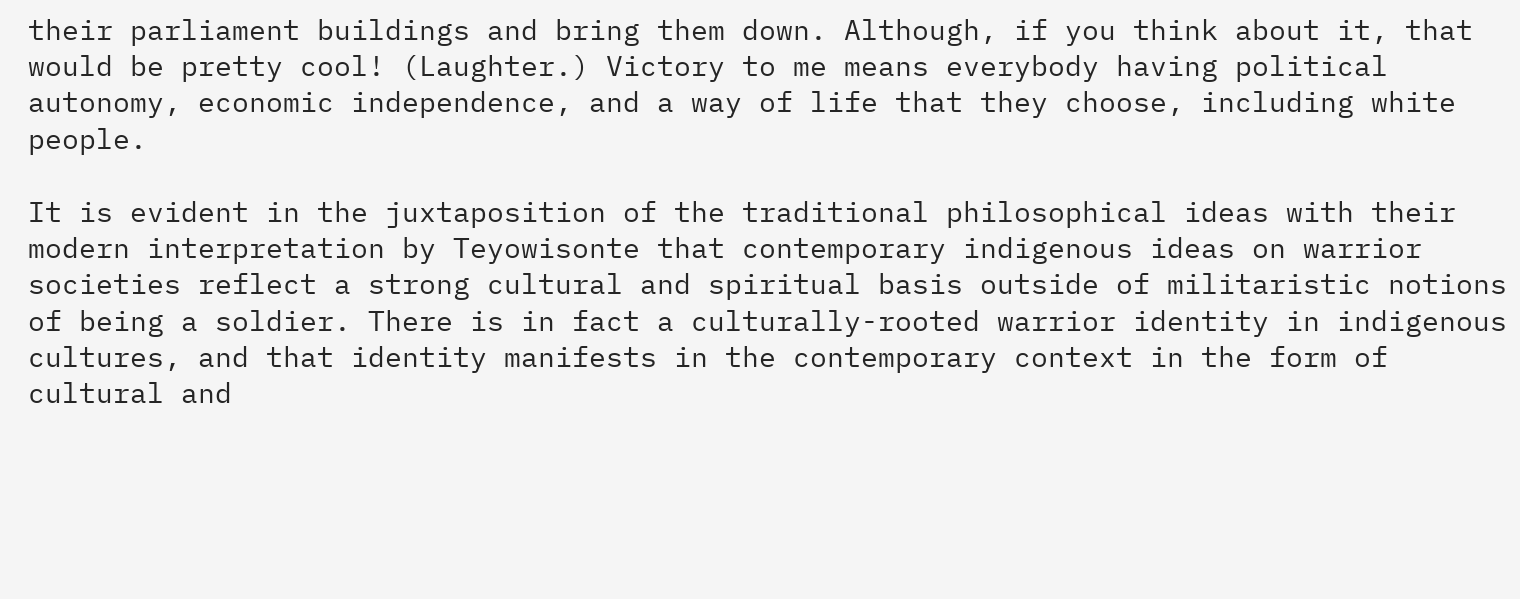their parliament buildings and bring them down. Although, if you think about it, that would be pretty cool! (Laughter.) Victory to me means everybody having political autonomy, economic independence, and a way of life that they choose, including white people.

It is evident in the juxtaposition of the traditional philosophical ideas with their modern interpretation by Teyowisonte that contemporary indigenous ideas on warrior societies reflect a strong cultural and spiritual basis outside of militaristic notions of being a soldier. There is in fact a culturally-rooted warrior identity in indigenous cultures, and that identity manifests in the contemporary context in the form of cultural and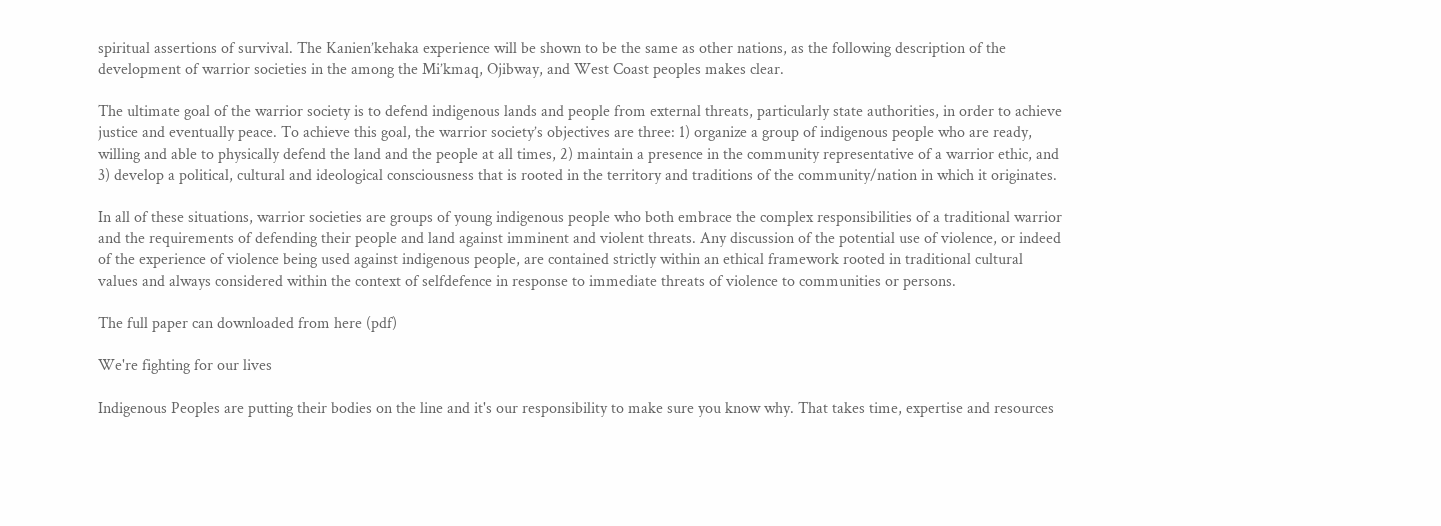spiritual assertions of survival. The Kanien’kehaka experience will be shown to be the same as other nations, as the following description of the development of warrior societies in the among the Mi’kmaq, Ojibway, and West Coast peoples makes clear.

The ultimate goal of the warrior society is to defend indigenous lands and people from external threats, particularly state authorities, in order to achieve justice and eventually peace. To achieve this goal, the warrior society’s objectives are three: 1) organize a group of indigenous people who are ready, willing and able to physically defend the land and the people at all times, 2) maintain a presence in the community representative of a warrior ethic, and 3) develop a political, cultural and ideological consciousness that is rooted in the territory and traditions of the community/nation in which it originates.

In all of these situations, warrior societies are groups of young indigenous people who both embrace the complex responsibilities of a traditional warrior and the requirements of defending their people and land against imminent and violent threats. Any discussion of the potential use of violence, or indeed of the experience of violence being used against indigenous people, are contained strictly within an ethical framework rooted in traditional cultural values and always considered within the context of selfdefence in response to immediate threats of violence to communities or persons.

The full paper can downloaded from here (pdf)

We're fighting for our lives

Indigenous Peoples are putting their bodies on the line and it's our responsibility to make sure you know why. That takes time, expertise and resources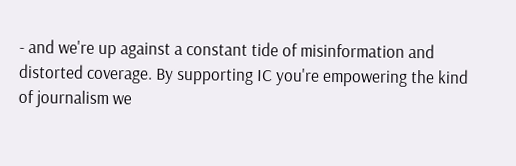- and we're up against a constant tide of misinformation and distorted coverage. By supporting IC you're empowering the kind of journalism we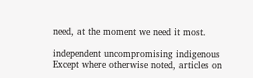need, at the moment we need it most.

independent uncompromising indigenous
Except where otherwise noted, articles on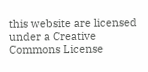this website are licensed under a Creative Commons License